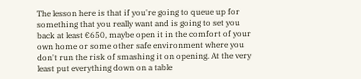The lesson here is that if you're going to queue up for something that you really want and is going to set you back at least €650, maybe open it in the comfort of your own home or some other safe environment where you don't run the risk of smashing it on opening. At the very least put everything down on a table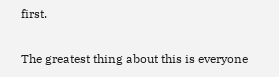first.

The greatest thing about this is everyone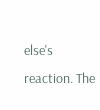else's reaction. The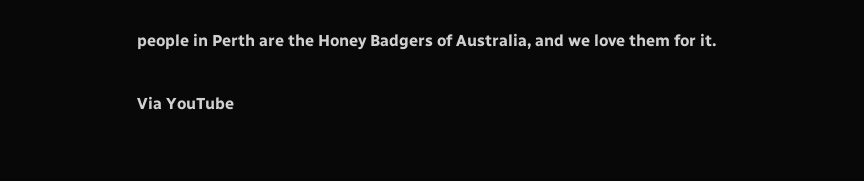people in Perth are the Honey Badgers of Australia, and we love them for it.

Via YouTube